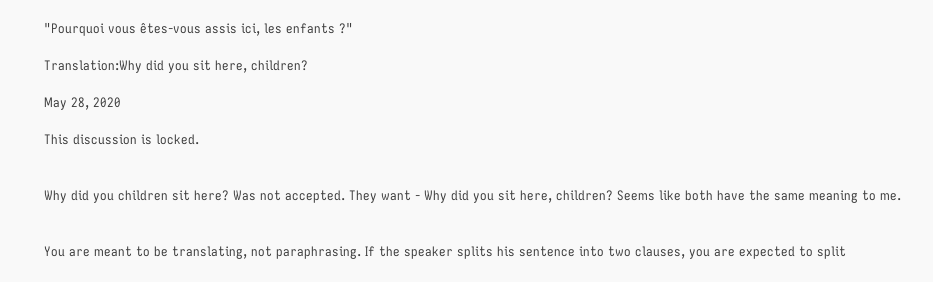"Pourquoi vous êtes-vous assis ici, les enfants ?"

Translation:Why did you sit here, children?

May 28, 2020

This discussion is locked.


Why did you children sit here? Was not accepted. They want - Why did you sit here, children? Seems like both have the same meaning to me.


You are meant to be translating, not paraphrasing. If the speaker splits his sentence into two clauses, you are expected to split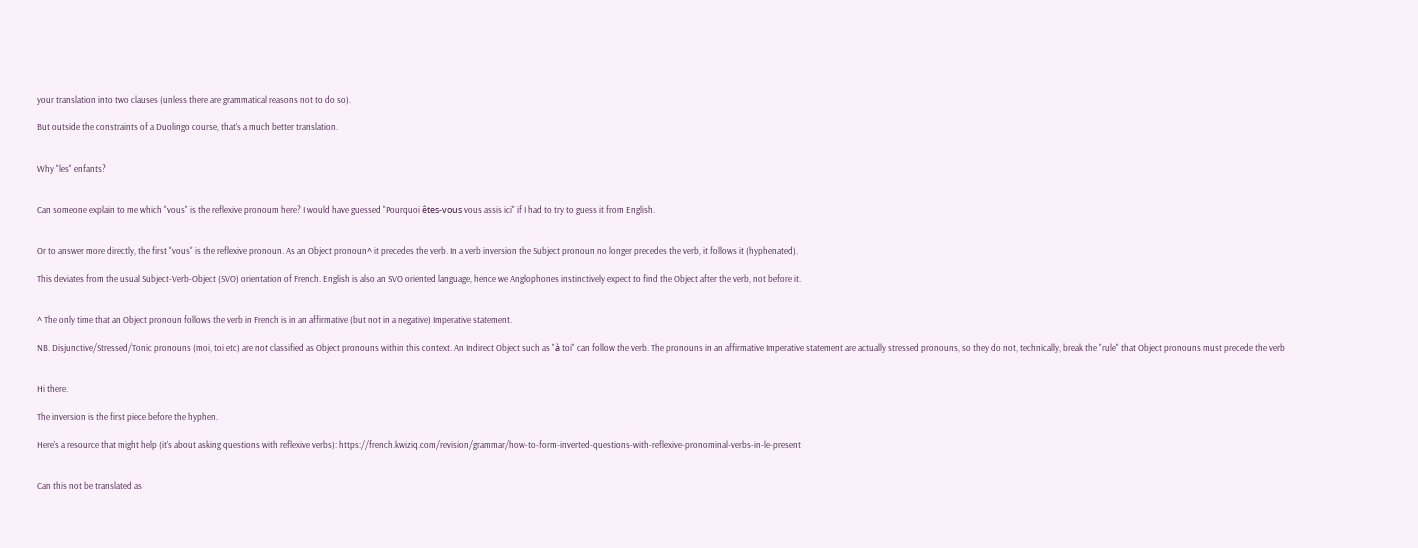your translation into two clauses (unless there are grammatical reasons not to do so).

But outside the constraints of a Duolingo course, that's a much better translation.


Why "les" enfants?


Can someone explain to me which "vous" is the reflexive pronoum here? I would have guessed "Pourquoi êtes-vous vous assis ici" if I had to try to guess it from English.


Or to answer more directly, the first "vous" is the reflexive pronoun. As an Object pronoun^ it precedes the verb. In a verb inversion the Subject pronoun no longer precedes the verb, it follows it (hyphenated).

This deviates from the usual Subject-Verb-Object (SVO) orientation of French. English is also an SVO oriented language, hence we Anglophones instinctively expect to find the Object after the verb, not before it.


^ The only time that an Object pronoun follows the verb in French is in an affirmative (but not in a negative) Imperative statement.

NB. Disjunctive/Stressed/Tonic pronouns (moi, toi etc) are not classified as Object pronouns within this context. An Indirect Object such as "à toi" can follow the verb. The pronouns in an affirmative Imperative statement are actually stressed pronouns, so they do not, technically, break the "rule" that Object pronouns must precede the verb


Hi there.

The inversion is the first piece before the hyphen.

Here's a resource that might help (it's about asking questions with reflexive verbs): https://french.kwiziq.com/revision/grammar/how-to-form-inverted-questions-with-reflexive-pronominal-verbs-in-le-present


Can this not be translated as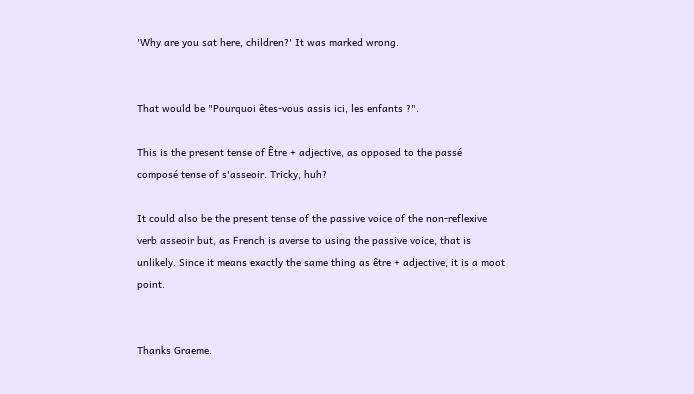'Why are you sat here, children?' It was marked wrong.


That would be "Pourquoi êtes-vous assis ici, les enfants ?".

This is the present tense of Être + adjective, as opposed to the passé composé tense of s'asseoir. Tricky, huh?

It could also be the present tense of the passive voice of the non-reflexive verb asseoir but, as French is averse to using the passive voice, that is unlikely. Since it means exactly the same thing as être + adjective, it is a moot point.


Thanks Graeme.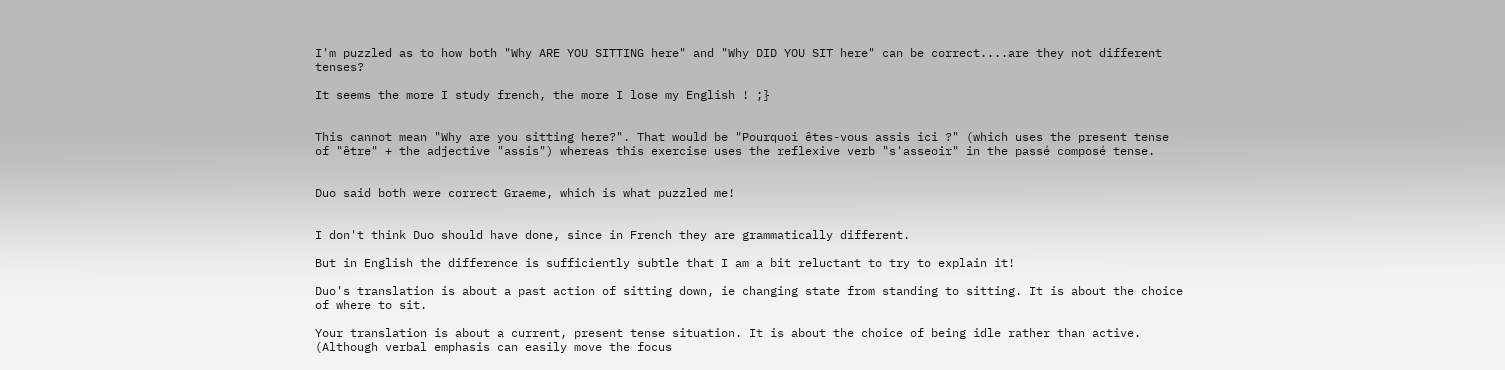I'm puzzled as to how both "Why ARE YOU SITTING here" and "Why DID YOU SIT here" can be correct....are they not different tenses?

It seems the more I study french, the more I lose my English ! ;}


This cannot mean "Why are you sitting here?". That would be "Pourquoi êtes-vous assis ici ?" (which uses the present tense of "être" + the adjective "assis") whereas this exercise uses the reflexive verb "s'asseoir" in the passé composé tense.


Duo said both were correct Graeme, which is what puzzled me!


I don't think Duo should have done, since in French they are grammatically different.

But in English the difference is sufficiently subtle that I am a bit reluctant to try to explain it!

Duo's translation is about a past action of sitting down, ie changing state from standing to sitting. It is about the choice of where to sit.

Your translation is about a current, present tense situation. It is about the choice of being idle rather than active.
(Although verbal emphasis can easily move the focus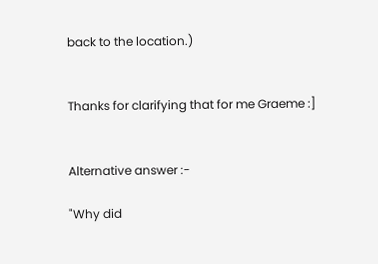back to the location.)


Thanks for clarifying that for me Graeme :]


Alternative answer :-

"Why did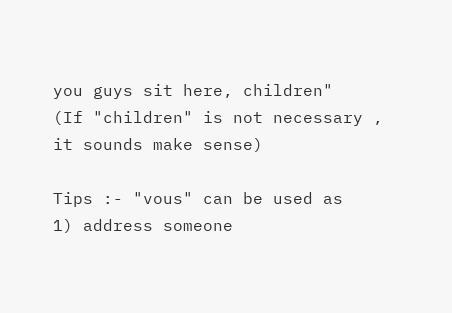you guys sit here, children"
(If "children" is not necessary , it sounds make sense)

Tips :- "vous" can be used as
1) address someone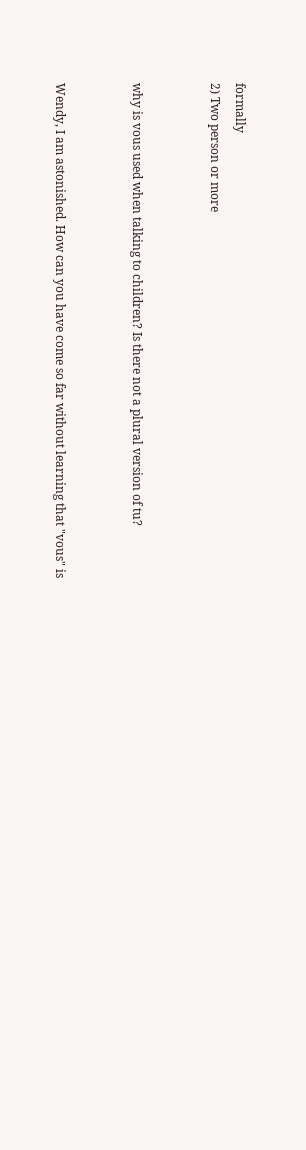formally
2) Two person or more


why is vous used when talking to children? Is there not a plural version of tu?


Wendy, I am astonished. How can you have come so far without learning that "vous" is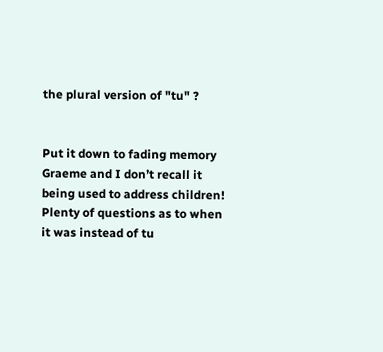the plural version of "tu" ?


Put it down to fading memory Graeme and I don’t recall it being used to address children! Plenty of questions as to when it was instead of tu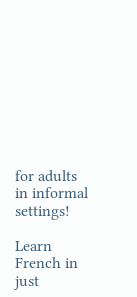for adults in informal settings!

Learn French in just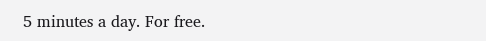5 minutes a day. For free.